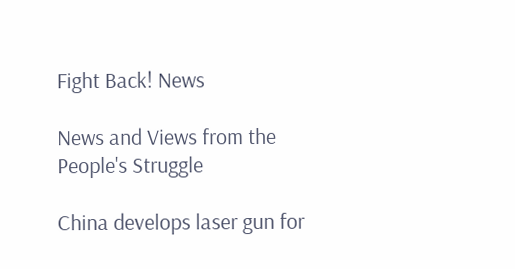Fight Back! News

News and Views from the People's Struggle

China develops laser gun for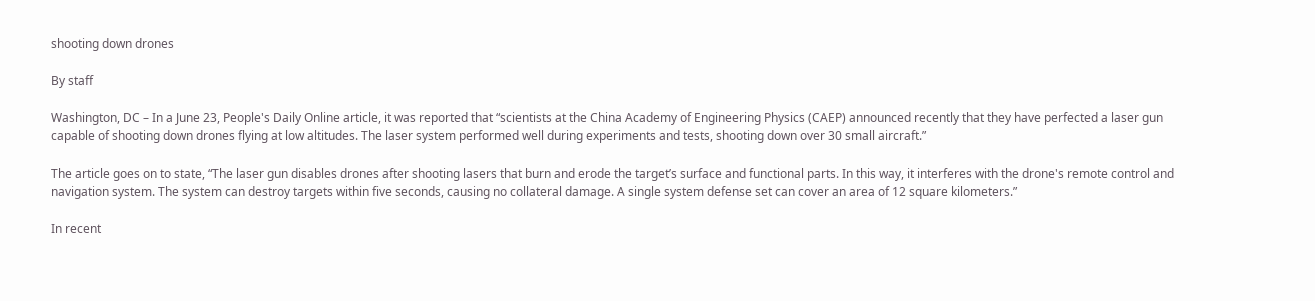shooting down drones

By staff

Washington, DC – In a June 23, People's Daily Online article, it was reported that “scientists at the China Academy of Engineering Physics (CAEP) announced recently that they have perfected a laser gun capable of shooting down drones flying at low altitudes. The laser system performed well during experiments and tests, shooting down over 30 small aircraft.”

The article goes on to state, “The laser gun disables drones after shooting lasers that burn and erode the target’s surface and functional parts. In this way, it interferes with the drone's remote control and navigation system. The system can destroy targets within five seconds, causing no collateral damage. A single system defense set can cover an area of 12 square kilometers.”

In recent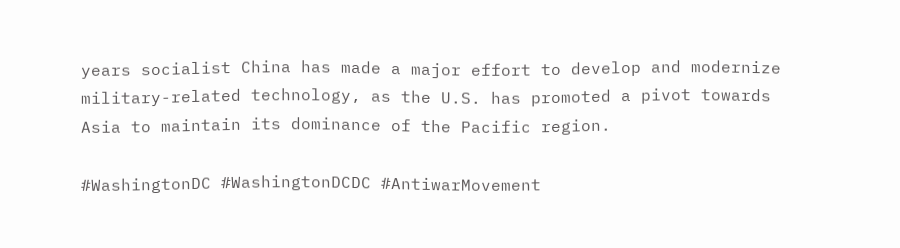years socialist China has made a major effort to develop and modernize military-related technology, as the U.S. has promoted a pivot towards Asia to maintain its dominance of the Pacific region.

#WashingtonDC #WashingtonDCDC #AntiwarMovement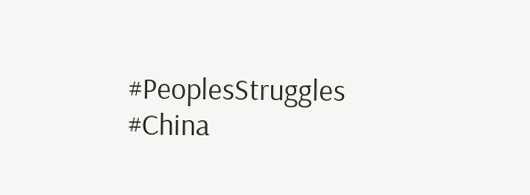#PeoplesStruggles #China